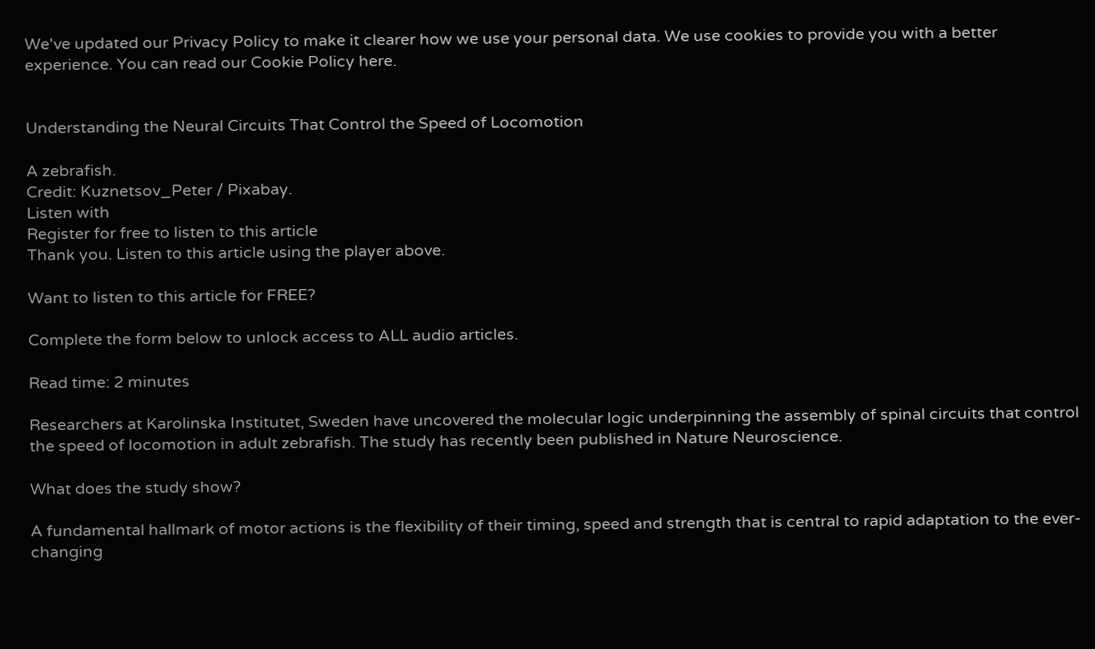We've updated our Privacy Policy to make it clearer how we use your personal data. We use cookies to provide you with a better experience. You can read our Cookie Policy here.


Understanding the Neural Circuits That Control the Speed of Locomotion

A zebrafish.
Credit: Kuznetsov_Peter / Pixabay.
Listen with
Register for free to listen to this article
Thank you. Listen to this article using the player above.

Want to listen to this article for FREE?

Complete the form below to unlock access to ALL audio articles.

Read time: 2 minutes

Researchers at Karolinska Institutet, Sweden have uncovered the molecular logic underpinning the assembly of spinal circuits that control the speed of locomotion in adult zebrafish. The study has recently been published in Nature Neuroscience.

What does the study show?

A fundamental hallmark of motor actions is the flexibility of their timing, speed and strength that is central to rapid adaptation to the ever-changing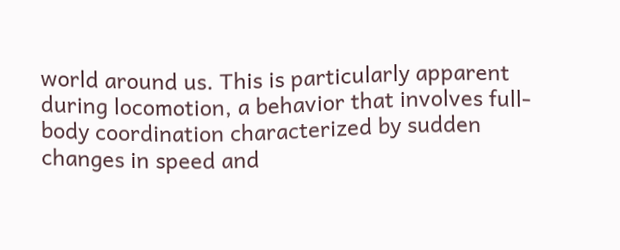world around us. This is particularly apparent during locomotion, a behavior that involves full-body coordination characterized by sudden changes in speed and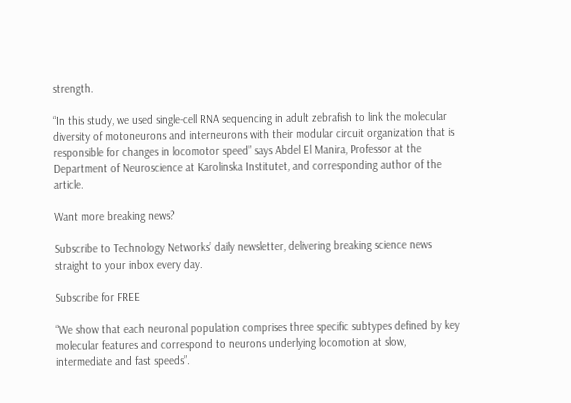strength.

“In this study, we used single-cell RNA sequencing in adult zebrafish to link the molecular diversity of motoneurons and interneurons with their modular circuit organization that is responsible for changes in locomotor speed” says Abdel El Manira, Professor at the Department of Neuroscience at Karolinska Institutet, and corresponding author of the article.

Want more breaking news?

Subscribe to Technology Networks’ daily newsletter, delivering breaking science news straight to your inbox every day.

Subscribe for FREE

“We show that each neuronal population comprises three specific subtypes defined by key molecular features and correspond to neurons underlying locomotion at slow, intermediate and fast speeds”.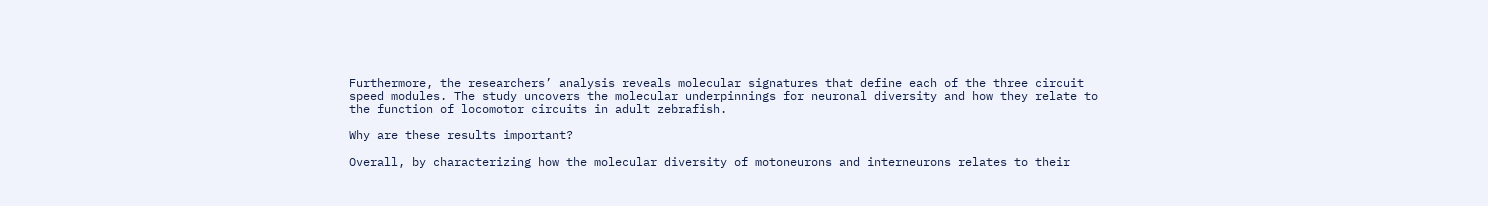Furthermore, the researchers’ analysis reveals molecular signatures that define each of the three circuit speed modules. The study uncovers the molecular underpinnings for neuronal diversity and how they relate to the function of locomotor circuits in adult zebrafish.

Why are these results important?

Overall, by characterizing how the molecular diversity of motoneurons and interneurons relates to their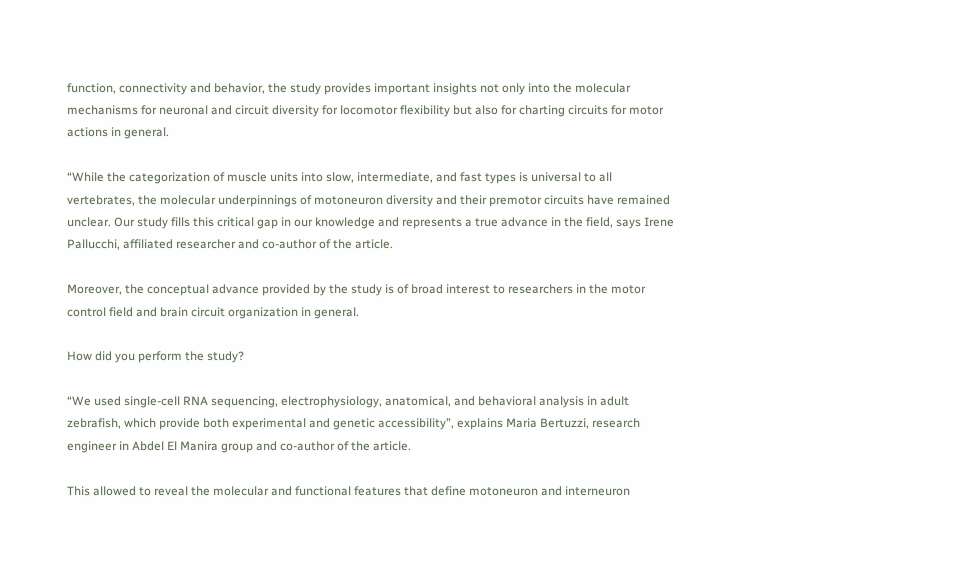function, connectivity and behavior, the study provides important insights not only into the molecular mechanisms for neuronal and circuit diversity for locomotor flexibility but also for charting circuits for motor actions in general.

“While the categorization of muscle units into slow, intermediate, and fast types is universal to all vertebrates, the molecular underpinnings of motoneuron diversity and their premotor circuits have remained unclear. Our study fills this critical gap in our knowledge and represents a true advance in the field, says Irene Pallucchi, affiliated researcher and co-author of the article.

Moreover, the conceptual advance provided by the study is of broad interest to researchers in the motor control field and brain circuit organization in general.

How did you perform the study?

“We used single-cell RNA sequencing, electrophysiology, anatomical, and behavioral analysis in adult zebrafish, which provide both experimental and genetic accessibility”, explains Maria Bertuzzi, research engineer in Abdel El Manira group and co-author of the article.

This allowed to reveal the molecular and functional features that define motoneuron and interneuron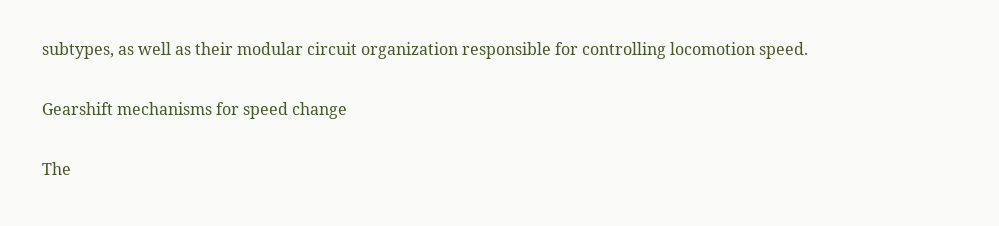subtypes, as well as their modular circuit organization responsible for controlling locomotion speed.

Gearshift mechanisms for speed change

The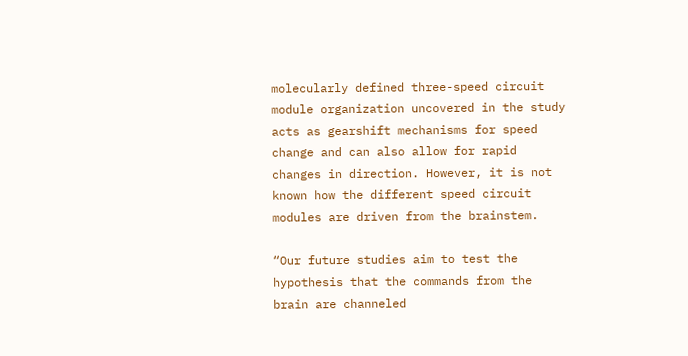molecularly defined three-speed circuit module organization uncovered in the study acts as gearshift mechanisms for speed change and can also allow for rapid changes in direction. However, it is not known how the different speed circuit modules are driven from the brainstem.

“Our future studies aim to test the hypothesis that the commands from the brain are channeled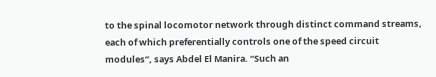to the spinal locomotor network through distinct command streams, each of which preferentially controls one of the speed circuit modules”, says Abdel El Manira. “Such an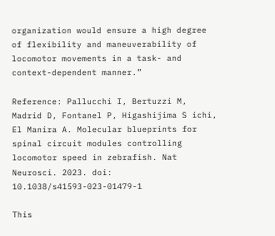organization would ensure a high degree of flexibility and maneuverability of locomotor movements in a task- and context-dependent manner.”

Reference: Pallucchi I, Bertuzzi M, Madrid D, Fontanel P, Higashijima S ichi, El Manira A. Molecular blueprints for spinal circuit modules controlling locomotor speed in zebrafish. Nat Neurosci. 2023. doi: 10.1038/s41593-023-01479-1

This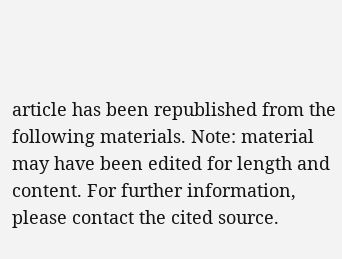article has been republished from the following materials. Note: material may have been edited for length and content. For further information, please contact the cited source.